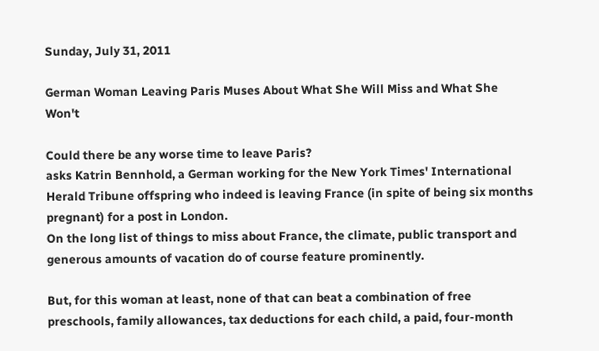Sunday, July 31, 2011

German Woman Leaving Paris Muses About What She Will Miss and What She Won't

Could there be any worse time to leave Paris?
asks Katrin Bennhold, a German working for the New York Times' International Herald Tribune offspring who indeed is leaving France (in spite of being six months pregnant) for a post in London.
On the long list of things to miss about France, the climate, public transport and generous amounts of vacation do of course feature prominently.

But, for this woman at least, none of that can beat a combination of free preschools, family allowances, tax deductions for each child, a paid, four-month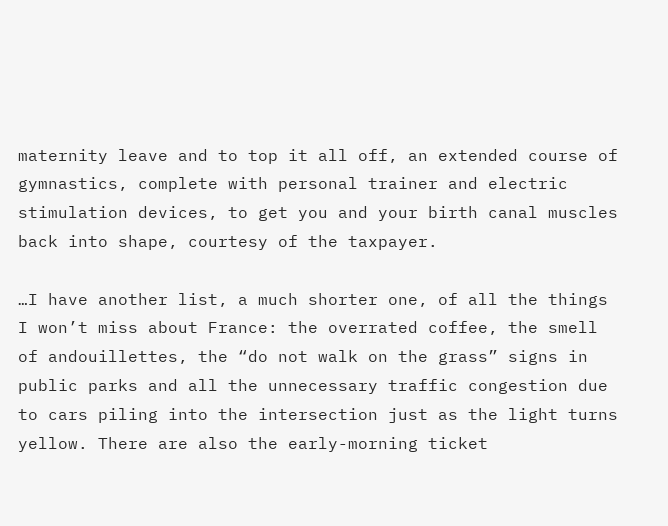maternity leave and to top it all off, an extended course of gymnastics, complete with personal trainer and electric stimulation devices, to get you and your birth canal muscles back into shape, courtesy of the taxpayer.

…I have another list, a much shorter one, of all the things I won’t miss about France: the overrated coffee, the smell of andouillettes, the “do not walk on the grass” signs in public parks and all the unnecessary traffic congestion due to cars piling into the intersection just as the light turns yellow. There are also the early-morning ticket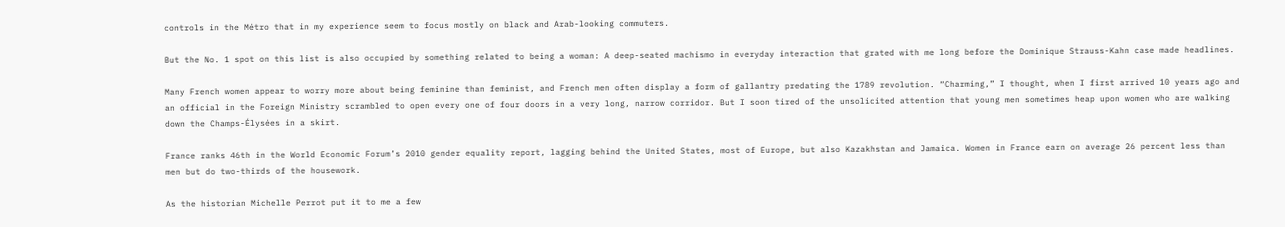controls in the Métro that in my experience seem to focus mostly on black and Arab-looking commuters.

But the No. 1 spot on this list is also occupied by something related to being a woman: A deep-seated machismo in everyday interaction that grated with me long before the Dominique Strauss-Kahn case made headlines.

Many French women appear to worry more about being feminine than feminist, and French men often display a form of gallantry predating the 1789 revolution. “Charming,” I thought, when I first arrived 10 years ago and an official in the Foreign Ministry scrambled to open every one of four doors in a very long, narrow corridor. But I soon tired of the unsolicited attention that young men sometimes heap upon women who are walking down the Champs-Élysées in a skirt.

France ranks 46th in the World Economic Forum’s 2010 gender equality report, lagging behind the United States, most of Europe, but also Kazakhstan and Jamaica. Women in France earn on average 26 percent less than men but do two-thirds of the housework.

As the historian Michelle Perrot put it to me a few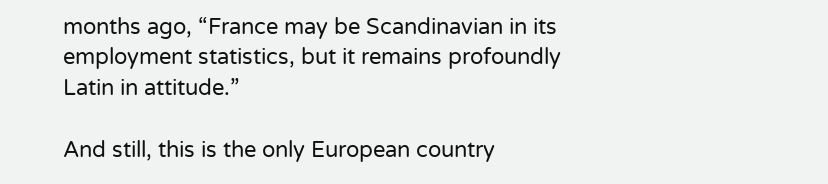months ago, “France may be Scandinavian in its employment statistics, but it remains profoundly Latin in attitude.”

And still, this is the only European country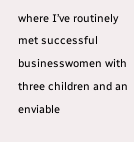where I’ve routinely met successful businesswomen with three children and an enviable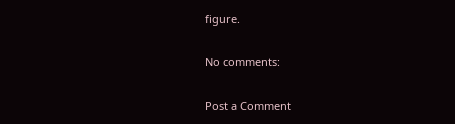figure.

No comments:

Post a Comment